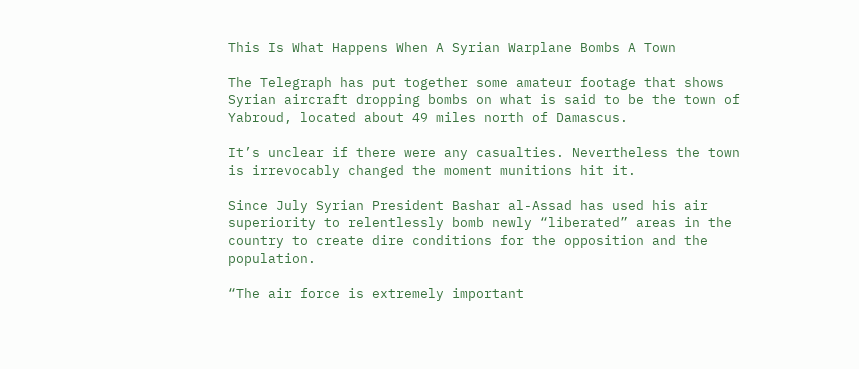This Is What Happens When A Syrian Warplane Bombs A Town

The Telegraph has put together some amateur footage that shows Syrian aircraft dropping bombs on what is said to be the town of Yabroud, located about 49 miles north of Damascus.

It’s unclear if there were any casualties. Nevertheless the town is irrevocably changed the moment munitions hit it.

Since July Syrian President Bashar al-Assad has used his air superiority to relentlessly bomb newly “liberated” areas in the country to create dire conditions for the opposition and the population.

“The air force is extremely important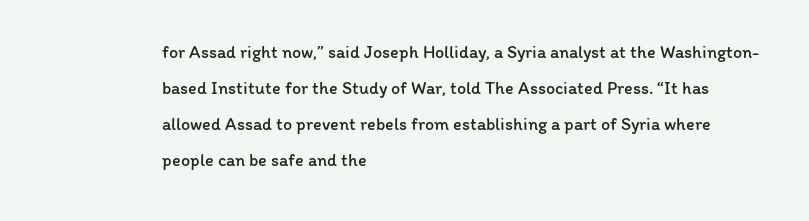for Assad right now,” said Joseph Holliday, a Syria analyst at the Washington-based Institute for the Study of War, told The Associated Press. “It has allowed Assad to prevent rebels from establishing a part of Syria where people can be safe and the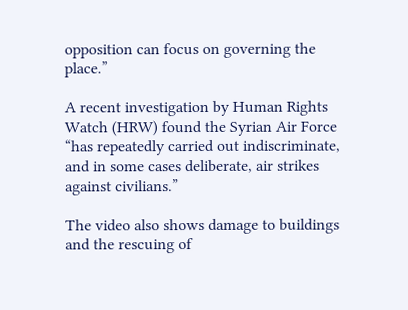opposition can focus on governing the place.”

A recent investigation by Human Rights Watch (HRW) found the Syrian Air Force “has repeatedly carried out indiscriminate, and in some cases deliberate, air strikes against civilians.”

The video also shows damage to buildings and the rescuing of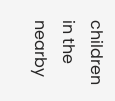children in the nearby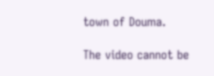town of Douma.

The video cannot be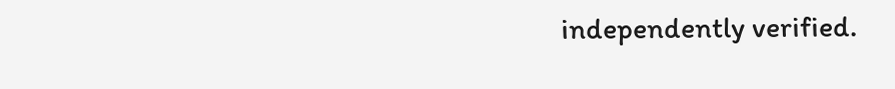independently verified.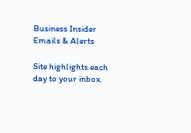Business Insider Emails & Alerts

Site highlights each day to your inbox.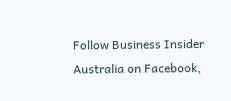Follow Business Insider Australia on Facebook,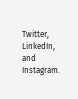Twitter, LinkedIn, and Instagram.